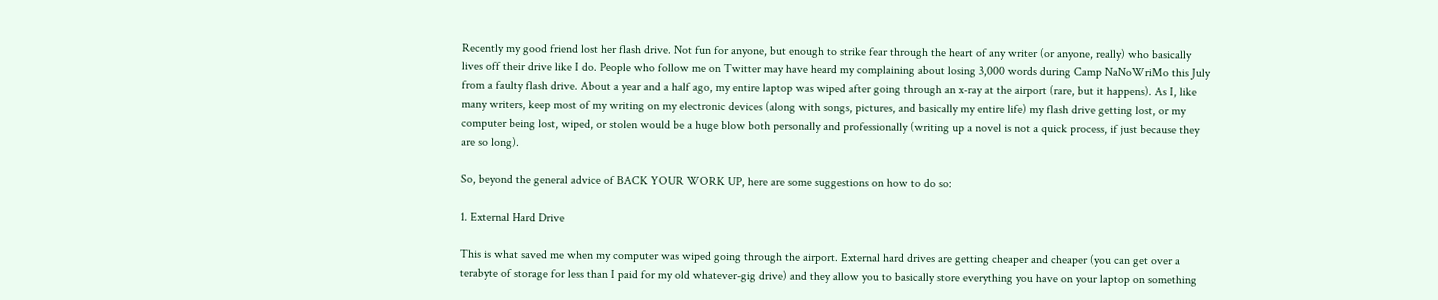Recently my good friend lost her flash drive. Not fun for anyone, but enough to strike fear through the heart of any writer (or anyone, really) who basically lives off their drive like I do. People who follow me on Twitter may have heard my complaining about losing 3,000 words during Camp NaNoWriMo this July from a faulty flash drive. About a year and a half ago, my entire laptop was wiped after going through an x-ray at the airport (rare, but it happens). As I, like many writers, keep most of my writing on my electronic devices (along with songs, pictures, and basically my entire life) my flash drive getting lost, or my computer being lost, wiped, or stolen would be a huge blow both personally and professionally (writing up a novel is not a quick process, if just because they are so long).

So, beyond the general advice of BACK YOUR WORK UP, here are some suggestions on how to do so:

1. External Hard Drive

This is what saved me when my computer was wiped going through the airport. External hard drives are getting cheaper and cheaper (you can get over a terabyte of storage for less than I paid for my old whatever-gig drive) and they allow you to basically store everything you have on your laptop on something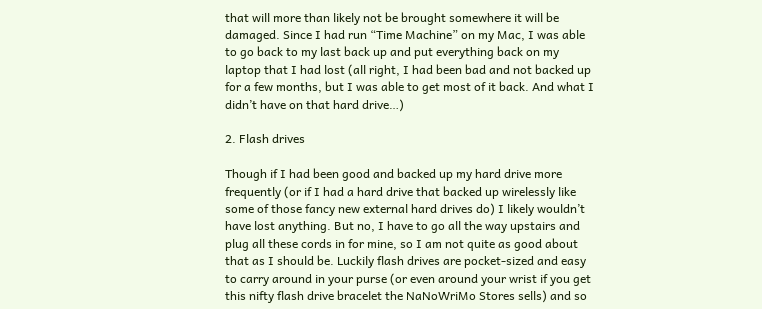that will more than likely not be brought somewhere it will be damaged. Since I had run “Time Machine” on my Mac, I was able to go back to my last back up and put everything back on my laptop that I had lost (all right, I had been bad and not backed up for a few months, but I was able to get most of it back. And what I didn’t have on that hard drive…)

2. Flash drives

Though if I had been good and backed up my hard drive more frequently (or if I had a hard drive that backed up wirelessly like some of those fancy new external hard drives do) I likely wouldn’t have lost anything. But no, I have to go all the way upstairs and plug all these cords in for mine, so I am not quite as good about that as I should be. Luckily flash drives are pocket-sized and easy to carry around in your purse (or even around your wrist if you get this nifty flash drive bracelet the NaNoWriMo Stores sells) and so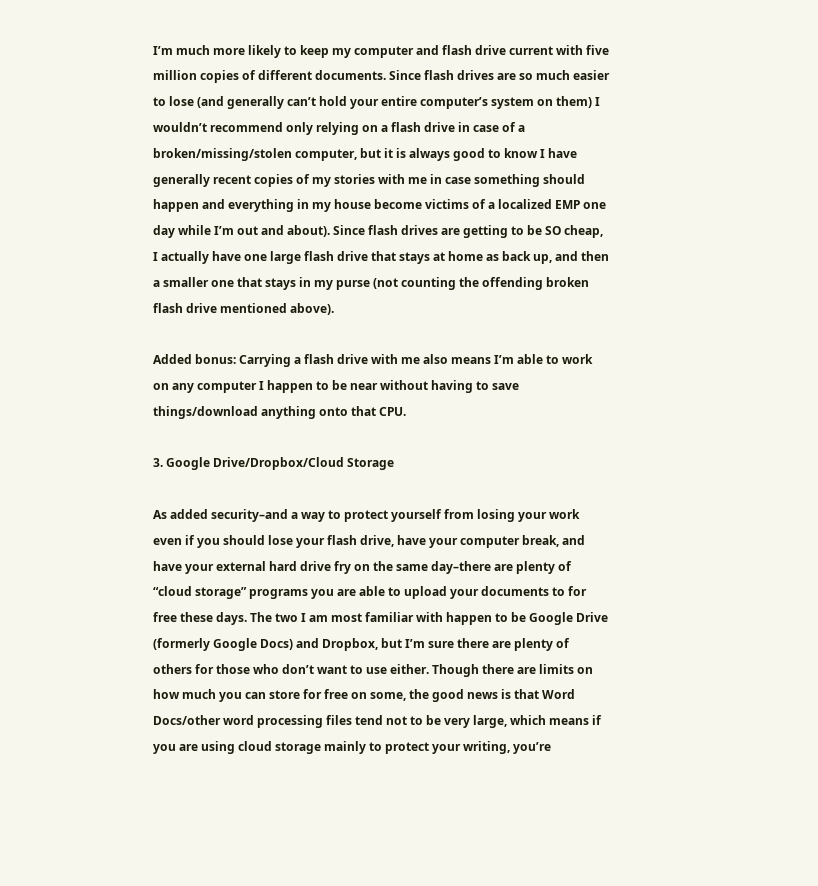I’m much more likely to keep my computer and flash drive current with five million copies of different documents. Since flash drives are so much easier to lose (and generally can’t hold your entire computer’s system on them) I wouldn’t recommend only relying on a flash drive in case of a broken/missing/stolen computer, but it is always good to know I have generally recent copies of my stories with me in case something should happen and everything in my house become victims of a localized EMP one day while I’m out and about). Since flash drives are getting to be SO cheap, I actually have one large flash drive that stays at home as back up, and then a smaller one that stays in my purse (not counting the offending broken flash drive mentioned above).

Added bonus: Carrying a flash drive with me also means I’m able to work on any computer I happen to be near without having to save things/download anything onto that CPU.

3. Google Drive/Dropbox/Cloud Storage

As added security–and a way to protect yourself from losing your work even if you should lose your flash drive, have your computer break, and have your external hard drive fry on the same day–there are plenty of “cloud storage” programs you are able to upload your documents to for free these days. The two I am most familiar with happen to be Google Drive (formerly Google Docs) and Dropbox, but I’m sure there are plenty of others for those who don’t want to use either. Though there are limits on how much you can store for free on some, the good news is that Word Docs/other word processing files tend not to be very large, which means if you are using cloud storage mainly to protect your writing, you’re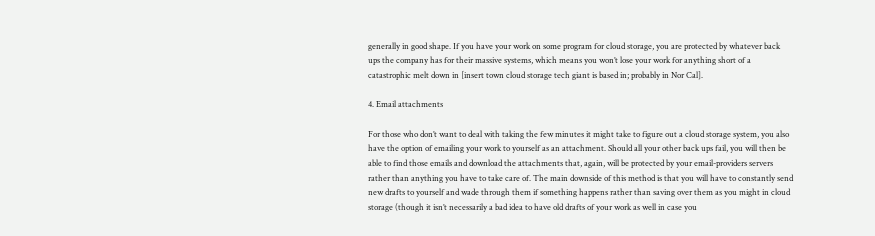generally in good shape. If you have your work on some program for cloud storage, you are protected by whatever back ups the company has for their massive systems, which means you won’t lose your work for anything short of a catastrophic melt down in [insert town cloud storage tech giant is based in; probably in Nor Cal].

4. Email attachments

For those who don’t want to deal with taking the few minutes it might take to figure out a cloud storage system, you also have the option of emailing your work to yourself as an attachment. Should all your other back ups fail, you will then be able to find those emails and download the attachments that, again, will be protected by your email-providers servers rather than anything you have to take care of. The main downside of this method is that you will have to constantly send new drafts to yourself and wade through them if something happens rather than saving over them as you might in cloud storage (though it isn’t necessarily a bad idea to have old drafts of your work as well in case you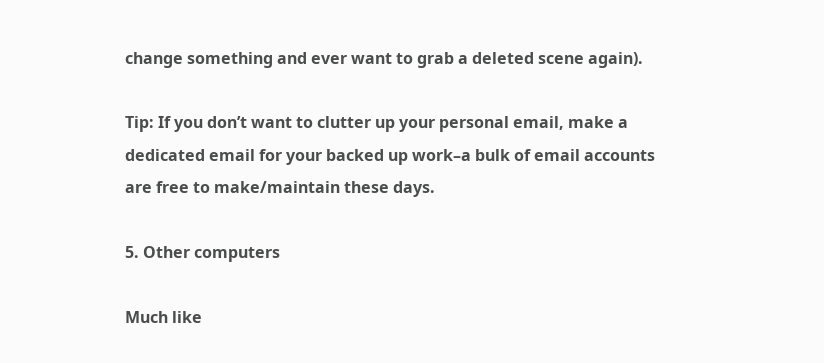change something and ever want to grab a deleted scene again).

Tip: If you don’t want to clutter up your personal email, make a dedicated email for your backed up work–a bulk of email accounts are free to make/maintain these days.

5. Other computers

Much like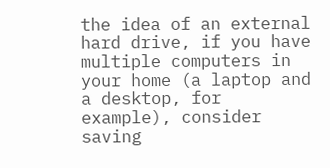the idea of an external hard drive, if you have multiple computers in your home (a laptop and a desktop, for example), consider saving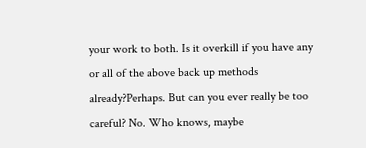your work to both. Is it overkill if you have any or all of the above back up methods already?Perhaps. But can you ever really be too careful? No. Who knows, maybe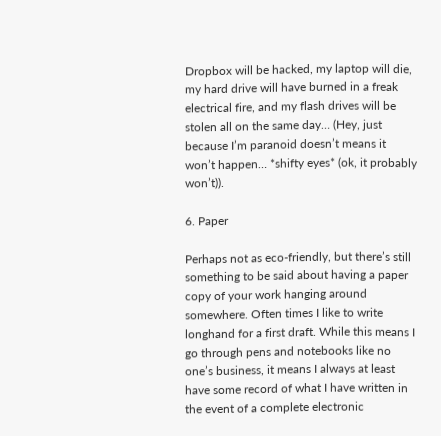Dropbox will be hacked, my laptop will die, my hard drive will have burned in a freak electrical fire, and my flash drives will be stolen all on the same day… (Hey, just because I’m paranoid doesn’t means it won’t happen… *shifty eyes* (ok, it probably won’t)).

6. Paper

Perhaps not as eco-friendly, but there’s still something to be said about having a paper copy of your work hanging around somewhere. Often times I like to write longhand for a first draft. While this means I go through pens and notebooks like no one’s business, it means I always at least have some record of what I have written in the event of a complete electronic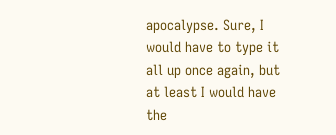apocalypse. Sure, I would have to type it all up once again, but at least I would have the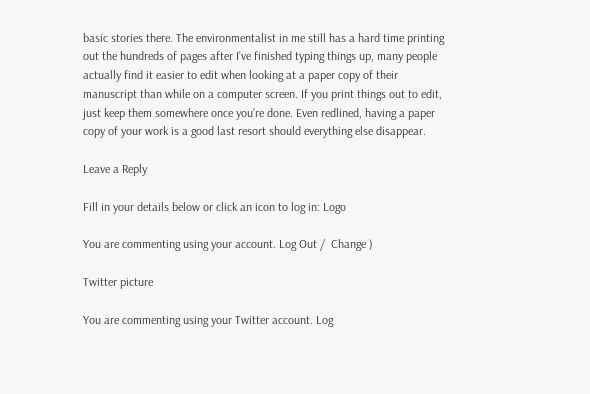basic stories there. The environmentalist in me still has a hard time printing out the hundreds of pages after I’ve finished typing things up, many people actually find it easier to edit when looking at a paper copy of their manuscript than while on a computer screen. If you print things out to edit, just keep them somewhere once you’re done. Even redlined, having a paper copy of your work is a good last resort should everything else disappear.

Leave a Reply

Fill in your details below or click an icon to log in: Logo

You are commenting using your account. Log Out /  Change )

Twitter picture

You are commenting using your Twitter account. Log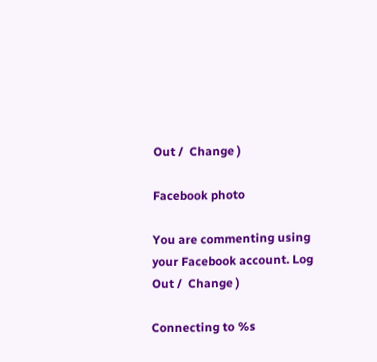Out /  Change )

Facebook photo

You are commenting using your Facebook account. Log Out /  Change )

Connecting to %s